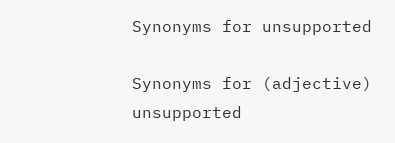Synonyms for unsupported

Synonyms for (adjective) unsupported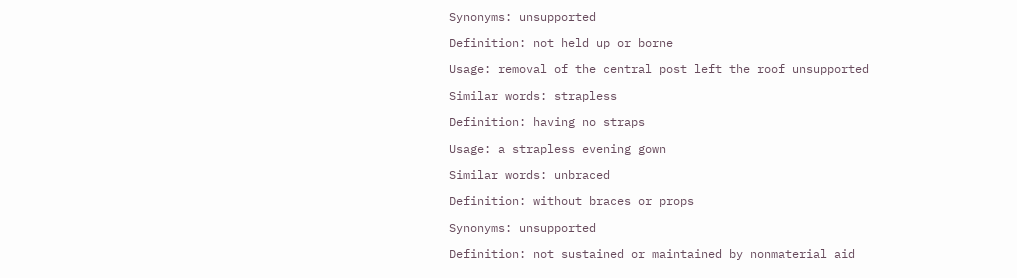Synonyms: unsupported

Definition: not held up or borne

Usage: removal of the central post left the roof unsupported

Similar words: strapless

Definition: having no straps

Usage: a strapless evening gown

Similar words: unbraced

Definition: without braces or props

Synonyms: unsupported

Definition: not sustained or maintained by nonmaterial aid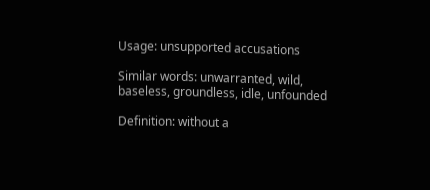Usage: unsupported accusations

Similar words: unwarranted, wild, baseless, groundless, idle, unfounded

Definition: without a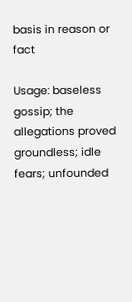basis in reason or fact

Usage: baseless gossip; the allegations proved groundless; idle fears; unfounded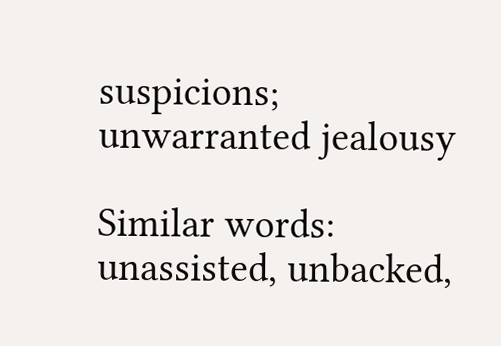suspicions; unwarranted jealousy

Similar words: unassisted, unbacked,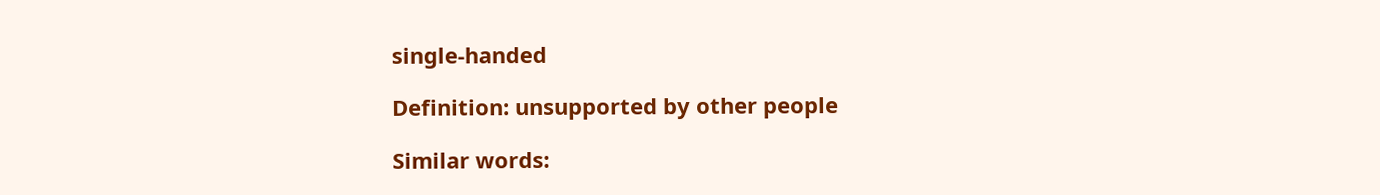single-handed

Definition: unsupported by other people

Similar words: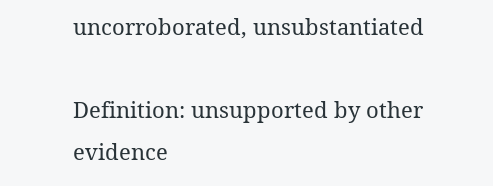uncorroborated, unsubstantiated

Definition: unsupported by other evidence